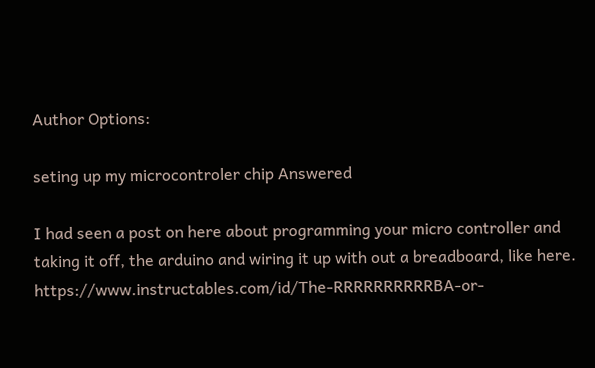Author Options:

seting up my microcontroler chip Answered

I had seen a post on here about programming your micro controller and taking it off, the arduino and wiring it up with out a breadboard, like here.  https://www.instructables.com/id/The-RRRRRRRRRRBA-or-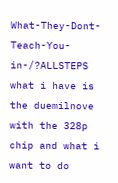What-They-Dont-Teach-You-in-/?ALLSTEPS what i have is the duemilnove with the 328p chip and what i want to do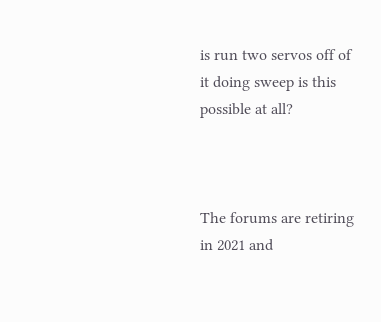is run two servos off of it doing sweep is this possible at all?



The forums are retiring in 2021 and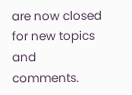are now closed for new topics and comments.